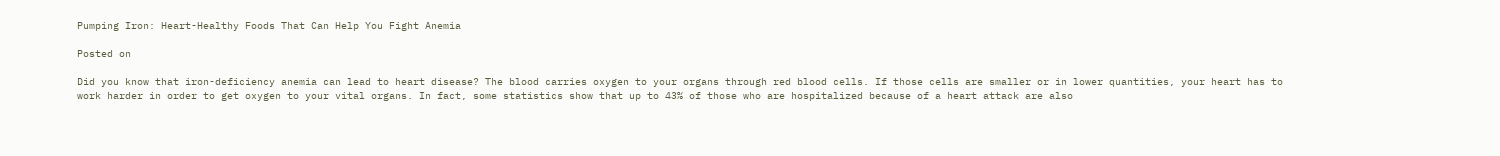Pumping Iron: Heart-Healthy Foods That Can Help You Fight Anemia

Posted on

Did you know that iron-deficiency anemia can lead to heart disease? The blood carries oxygen to your organs through red blood cells. If those cells are smaller or in lower quantities, your heart has to work harder in order to get oxygen to your vital organs. In fact, some statistics show that up to 43% of those who are hospitalized because of a heart attack are also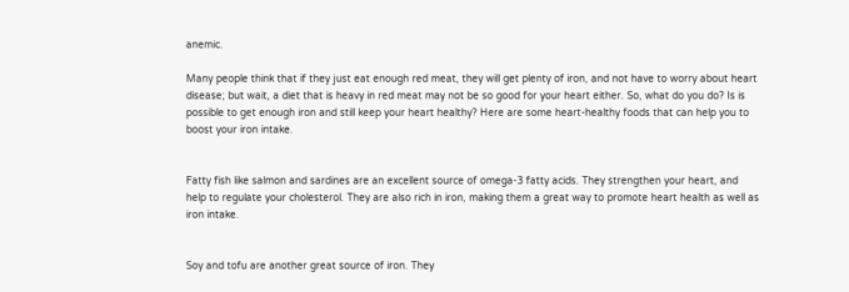anemic.

Many people think that if they just eat enough red meat, they will get plenty of iron, and not have to worry about heart disease; but wait, a diet that is heavy in red meat may not be so good for your heart either. So, what do you do? Is is possible to get enough iron and still keep your heart healthy? Here are some heart-healthy foods that can help you to boost your iron intake.


Fatty fish like salmon and sardines are an excellent source of omega-3 fatty acids. They strengthen your heart, and help to regulate your cholesterol. They are also rich in iron, making them a great way to promote heart health as well as iron intake.


Soy and tofu are another great source of iron. They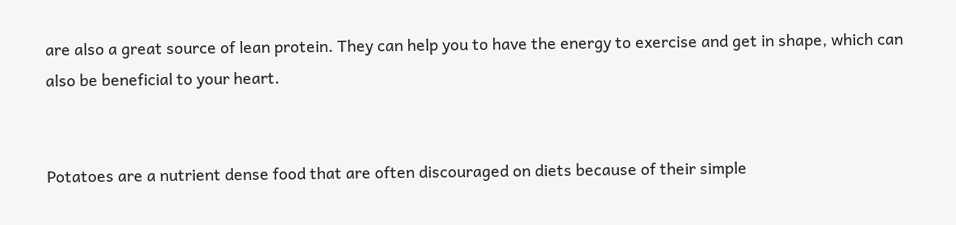are also a great source of lean protein. They can help you to have the energy to exercise and get in shape, which can also be beneficial to your heart.


Potatoes are a nutrient dense food that are often discouraged on diets because of their simple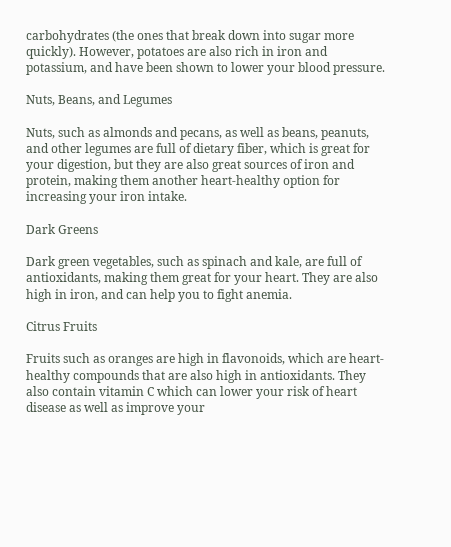carbohydrates (the ones that break down into sugar more quickly). However, potatoes are also rich in iron and potassium, and have been shown to lower your blood pressure.

Nuts, Beans, and Legumes

Nuts, such as almonds and pecans, as well as beans, peanuts, and other legumes are full of dietary fiber, which is great for your digestion, but they are also great sources of iron and protein, making them another heart-healthy option for increasing your iron intake.

Dark Greens

Dark green vegetables, such as spinach and kale, are full of antioxidants, making them great for your heart. They are also high in iron, and can help you to fight anemia.

Citrus Fruits

Fruits such as oranges are high in flavonoids, which are heart-healthy compounds that are also high in antioxidants. They also contain vitamin C which can lower your risk of heart disease as well as improve your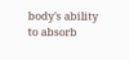body's ability to absorb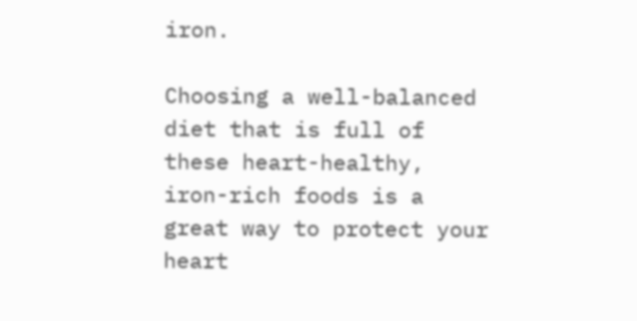iron.

Choosing a well-balanced diet that is full of these heart-healthy, iron-rich foods is a great way to protect your heart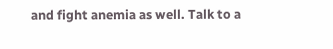and fight anemia as well. Talk to a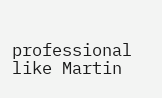professional like Martin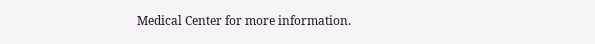Medical Center for more information.